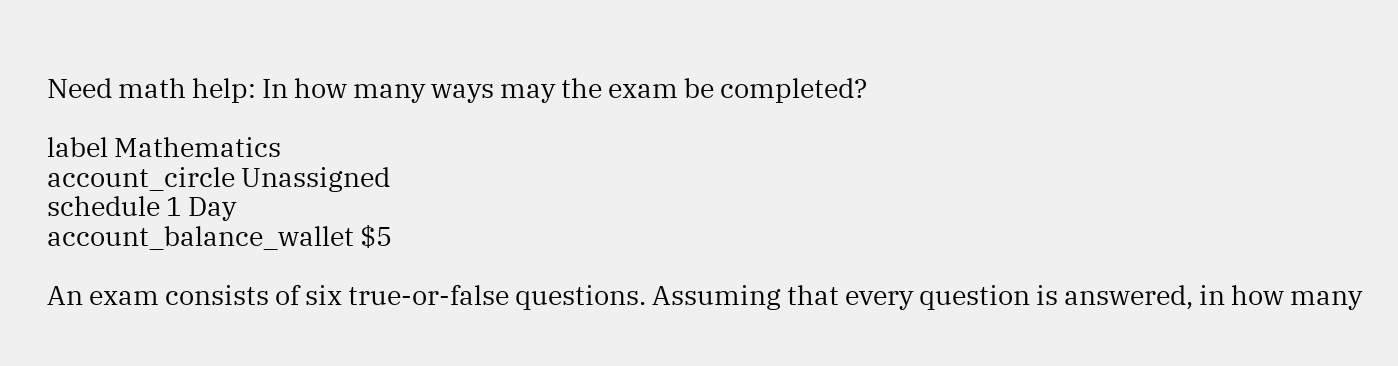Need math help: In how many ways may the exam be completed?

label Mathematics
account_circle Unassigned
schedule 1 Day
account_balance_wallet $5

An exam consists of six true-or-false questions. Assuming that every question is answered, in how many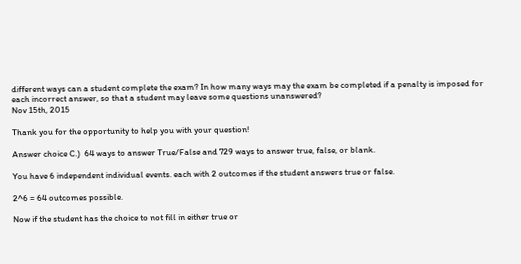different ways can a student complete the exam? In how many ways may the exam be completed if a penalty is imposed for each incorrect answer, so that a student may leave some questions unanswered?
Nov 15th, 2015

Thank you for the opportunity to help you with your question!

Answer choice C.)  64 ways to answer True/False and 729 ways to answer true, false, or blank.

You have 6 independent individual events. each with 2 outcomes if the student answers true or false.

2^6 = 64 outcomes possible.

Now if the student has the choice to not fill in either true or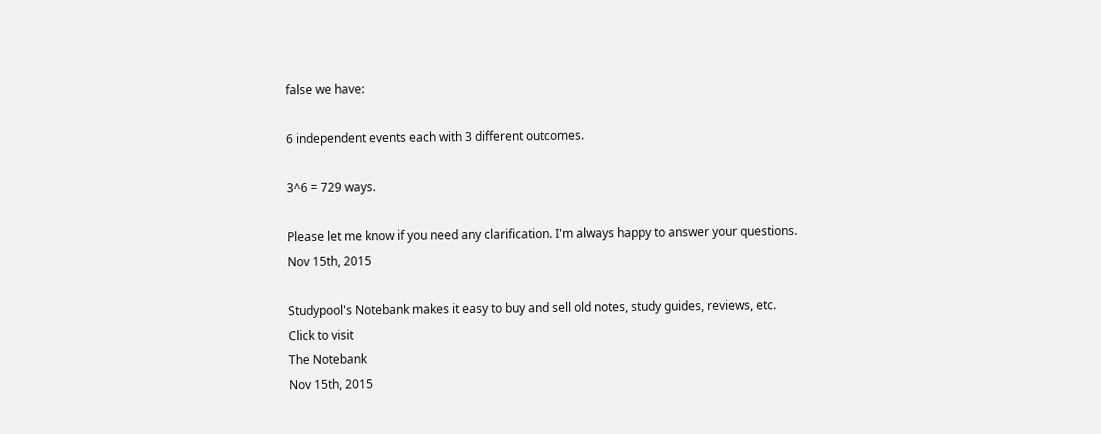false we have:

6 independent events each with 3 different outcomes.

3^6 = 729 ways.

Please let me know if you need any clarification. I'm always happy to answer your questions.
Nov 15th, 2015

Studypool's Notebank makes it easy to buy and sell old notes, study guides, reviews, etc.
Click to visit
The Notebank
Nov 15th, 2015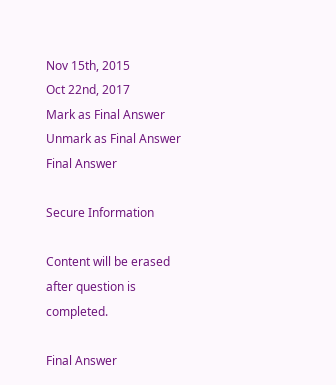Nov 15th, 2015
Oct 22nd, 2017
Mark as Final Answer
Unmark as Final Answer
Final Answer

Secure Information

Content will be erased after question is completed.

Final Answer